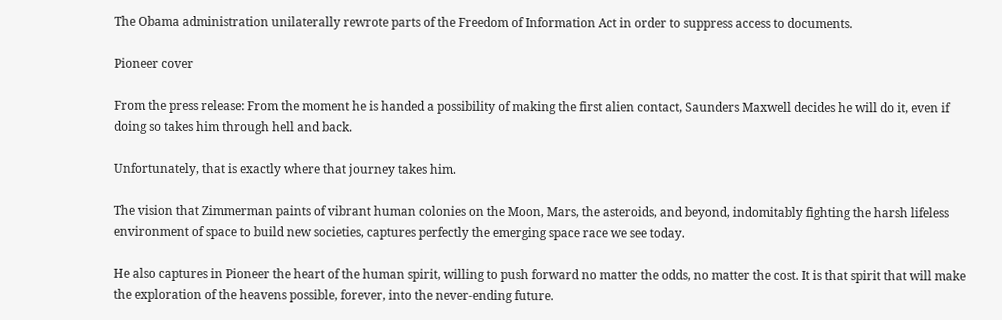The Obama administration unilaterally rewrote parts of the Freedom of Information Act in order to suppress access to documents.

Pioneer cover

From the press release: From the moment he is handed a possibility of making the first alien contact, Saunders Maxwell decides he will do it, even if doing so takes him through hell and back.

Unfortunately, that is exactly where that journey takes him.

The vision that Zimmerman paints of vibrant human colonies on the Moon, Mars, the asteroids, and beyond, indomitably fighting the harsh lifeless environment of space to build new societies, captures perfectly the emerging space race we see today.

He also captures in Pioneer the heart of the human spirit, willing to push forward no matter the odds, no matter the cost. It is that spirit that will make the exploration of the heavens possible, forever, into the never-ending future.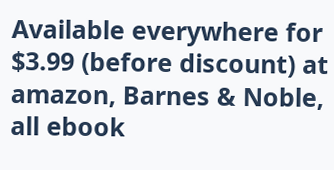Available everywhere for $3.99 (before discount) at amazon, Barnes & Noble, all ebook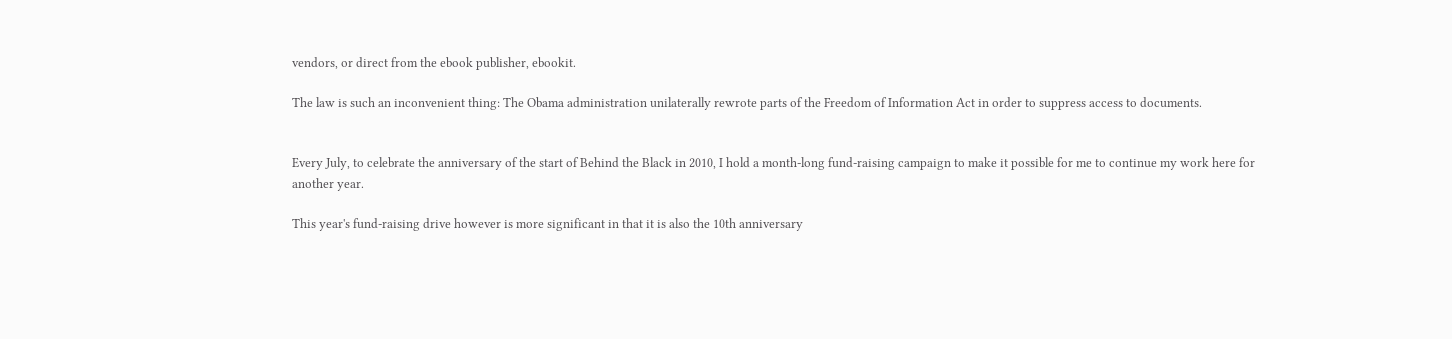vendors, or direct from the ebook publisher, ebookit.

The law is such an inconvenient thing: The Obama administration unilaterally rewrote parts of the Freedom of Information Act in order to suppress access to documents.


Every July, to celebrate the anniversary of the start of Behind the Black in 2010, I hold a month-long fund-raising campaign to make it possible for me to continue my work here for another year.

This year's fund-raising drive however is more significant in that it is also the 10th anniversary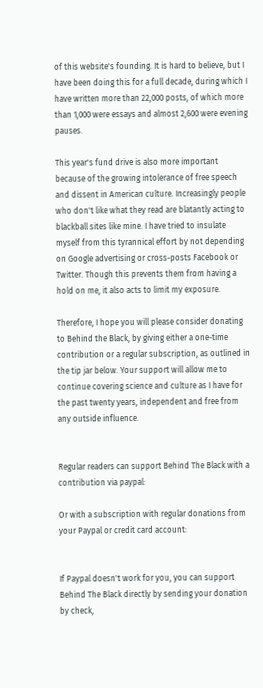of this website's founding. It is hard to believe, but I have been doing this for a full decade, during which I have written more than 22,000 posts, of which more than 1,000 were essays and almost 2,600 were evening pauses.

This year's fund drive is also more important because of the growing intolerance of free speech and dissent in American culture. Increasingly people who don't like what they read are blatantly acting to blackball sites like mine. I have tried to insulate myself from this tyrannical effort by not depending on Google advertising or cross-posts Facebook or Twitter. Though this prevents them from having a hold on me, it also acts to limit my exposure.

Therefore, I hope you will please consider donating to Behind the Black, by giving either a one-time contribution or a regular subscription, as outlined in the tip jar below. Your support will allow me to continue covering science and culture as I have for the past twenty years, independent and free from any outside influence.


Regular readers can support Behind The Black with a contribution via paypal:

Or with a subscription with regular donations from your Paypal or credit card account:


If Paypal doesn't work for you, you can support Behind The Black directly by sending your donation by check,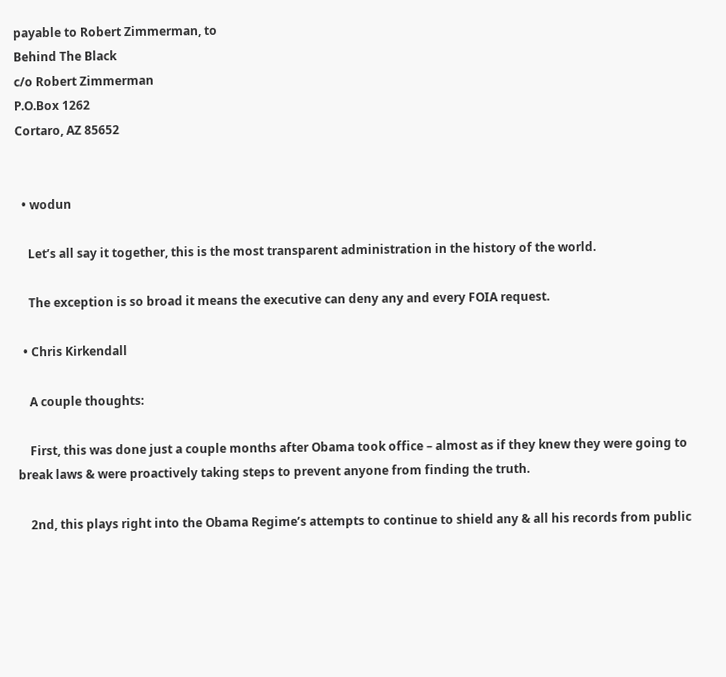payable to Robert Zimmerman, to
Behind The Black
c/o Robert Zimmerman
P.O.Box 1262
Cortaro, AZ 85652


  • wodun

    Let’s all say it together, this is the most transparent administration in the history of the world.

    The exception is so broad it means the executive can deny any and every FOIA request.

  • Chris Kirkendall

    A couple thoughts:

    First, this was done just a couple months after Obama took office – almost as if they knew they were going to break laws & were proactively taking steps to prevent anyone from finding the truth.

    2nd, this plays right into the Obama Regime’s attempts to continue to shield any & all his records from public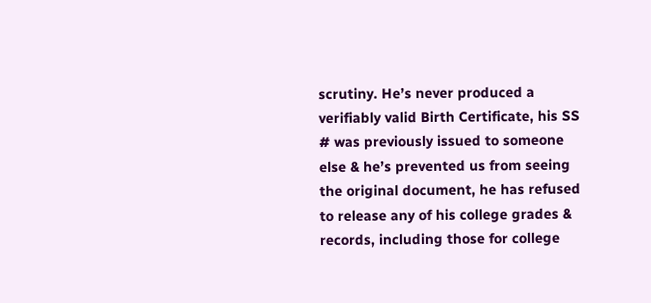scrutiny. He’s never produced a verifiably valid Birth Certificate, his SS # was previously issued to someone else & he’s prevented us from seeing the original document, he has refused to release any of his college grades & records, including those for college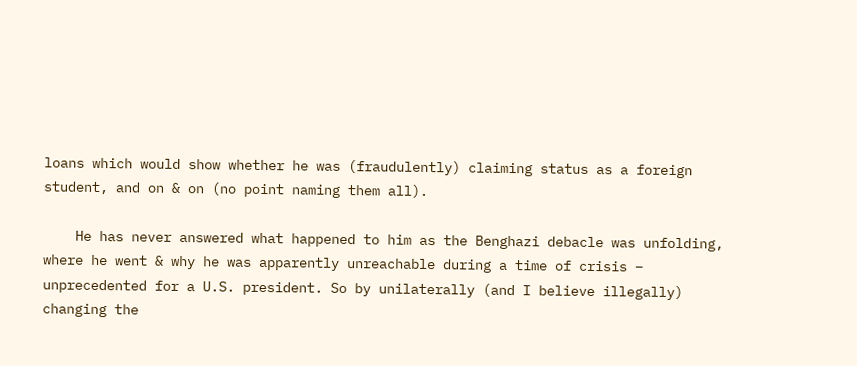loans which would show whether he was (fraudulently) claiming status as a foreign student, and on & on (no point naming them all).

    He has never answered what happened to him as the Benghazi debacle was unfolding, where he went & why he was apparently unreachable during a time of crisis – unprecedented for a U.S. president. So by unilaterally (and I believe illegally) changing the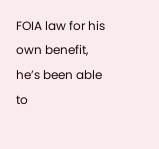FOIA law for his own benefit, he’s been able to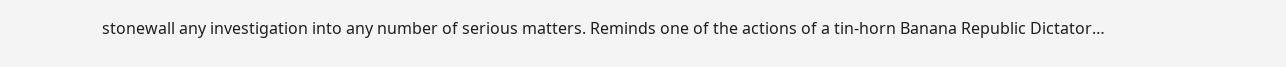stonewall any investigation into any number of serious matters. Reminds one of the actions of a tin-horn Banana Republic Dictator…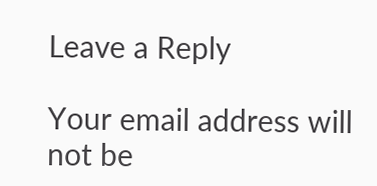Leave a Reply

Your email address will not be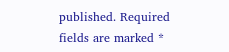published. Required fields are marked *